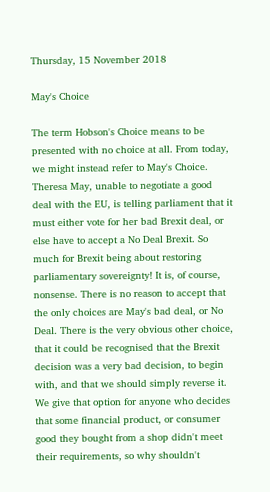Thursday, 15 November 2018

May's Choice

The term Hobson's Choice means to be presented with no choice at all. From today, we might instead refer to May's Choice. Theresa May, unable to negotiate a good deal with the EU, is telling parliament that it must either vote for her bad Brexit deal, or else have to accept a No Deal Brexit. So much for Brexit being about restoring parliamentary sovereignty! It is, of course, nonsense. There is no reason to accept that the only choices are May's bad deal, or No Deal. There is the very obvious other choice, that it could be recognised that the Brexit decision was a very bad decision, to begin with, and that we should simply reverse it. We give that option for anyone who decides that some financial product, or consumer good they bought from a shop didn't meet their requirements, so why shouldn't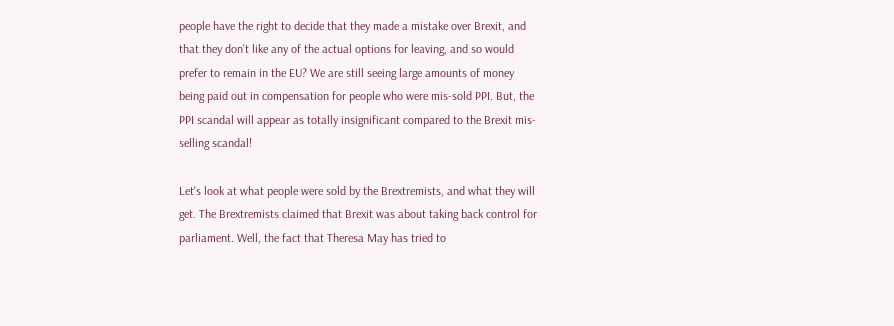people have the right to decide that they made a mistake over Brexit, and that they don't like any of the actual options for leaving, and so would prefer to remain in the EU? We are still seeing large amounts of money being paid out in compensation for people who were mis-sold PPI. But, the PPI scandal will appear as totally insignificant compared to the Brexit mis-selling scandal!

Let's look at what people were sold by the Brextremists, and what they will get. The Brextremists claimed that Brexit was about taking back control for parliament. Well, the fact that Theresa May has tried to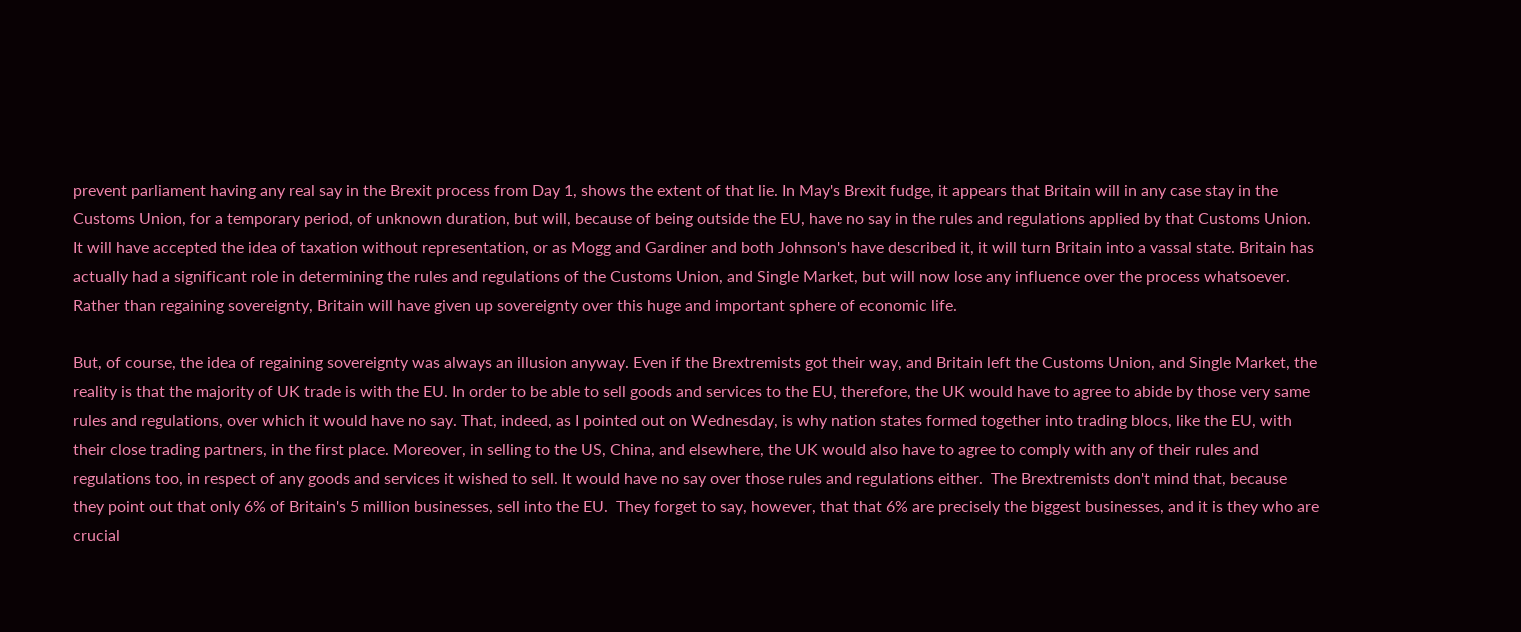prevent parliament having any real say in the Brexit process from Day 1, shows the extent of that lie. In May's Brexit fudge, it appears that Britain will in any case stay in the Customs Union, for a temporary period, of unknown duration, but will, because of being outside the EU, have no say in the rules and regulations applied by that Customs Union. It will have accepted the idea of taxation without representation, or as Mogg and Gardiner and both Johnson's have described it, it will turn Britain into a vassal state. Britain has actually had a significant role in determining the rules and regulations of the Customs Union, and Single Market, but will now lose any influence over the process whatsoever. Rather than regaining sovereignty, Britain will have given up sovereignty over this huge and important sphere of economic life.

But, of course, the idea of regaining sovereignty was always an illusion anyway. Even if the Brextremists got their way, and Britain left the Customs Union, and Single Market, the reality is that the majority of UK trade is with the EU. In order to be able to sell goods and services to the EU, therefore, the UK would have to agree to abide by those very same rules and regulations, over which it would have no say. That, indeed, as I pointed out on Wednesday, is why nation states formed together into trading blocs, like the EU, with their close trading partners, in the first place. Moreover, in selling to the US, China, and elsewhere, the UK would also have to agree to comply with any of their rules and regulations too, in respect of any goods and services it wished to sell. It would have no say over those rules and regulations either.  The Brextremists don't mind that, because they point out that only 6% of Britain's 5 million businesses, sell into the EU.  They forget to say, however, that that 6% are precisely the biggest businesses, and it is they who are crucial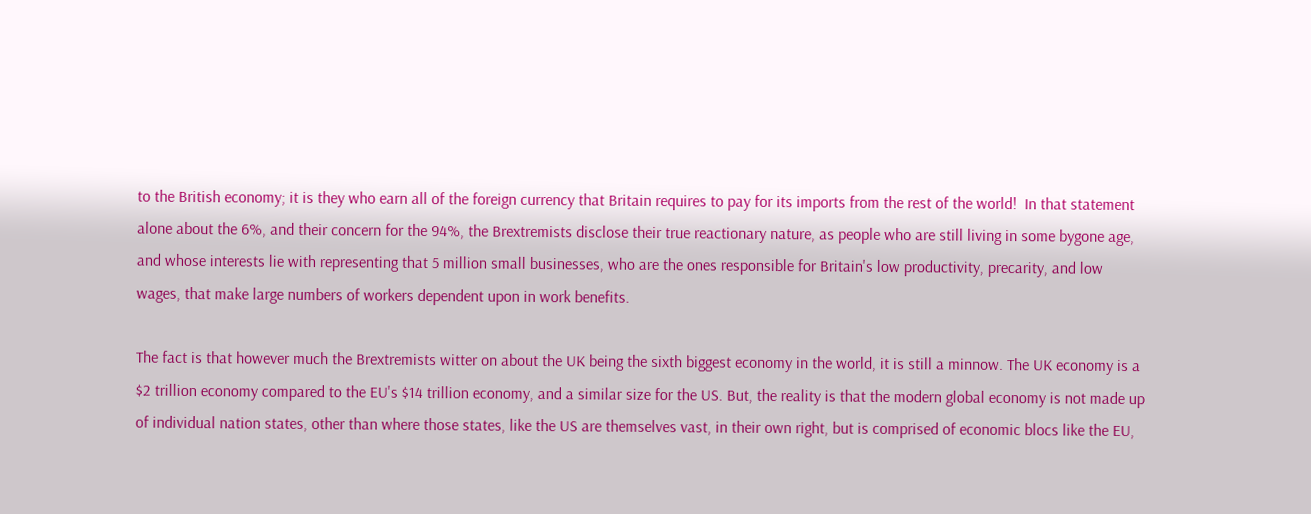to the British economy; it is they who earn all of the foreign currency that Britain requires to pay for its imports from the rest of the world!  In that statement alone about the 6%, and their concern for the 94%, the Brextremists disclose their true reactionary nature, as people who are still living in some bygone age, and whose interests lie with representing that 5 million small businesses, who are the ones responsible for Britain's low productivity, precarity, and low wages, that make large numbers of workers dependent upon in work benefits.

The fact is that however much the Brextremists witter on about the UK being the sixth biggest economy in the world, it is still a minnow. The UK economy is a $2 trillion economy compared to the EU's $14 trillion economy, and a similar size for the US. But, the reality is that the modern global economy is not made up of individual nation states, other than where those states, like the US are themselves vast, in their own right, but is comprised of economic blocs like the EU,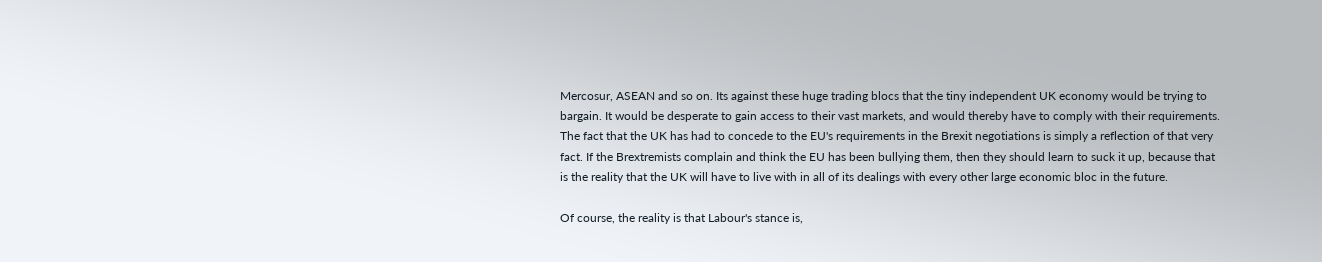Mercosur, ASEAN and so on. Its against these huge trading blocs that the tiny independent UK economy would be trying to bargain. It would be desperate to gain access to their vast markets, and would thereby have to comply with their requirements. The fact that the UK has had to concede to the EU's requirements in the Brexit negotiations is simply a reflection of that very fact. If the Brextremists complain and think the EU has been bullying them, then they should learn to suck it up, because that is the reality that the UK will have to live with in all of its dealings with every other large economic bloc in the future.

Of course, the reality is that Labour's stance is,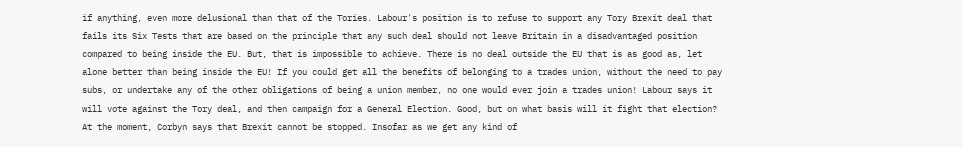if anything, even more delusional than that of the Tories. Labour's position is to refuse to support any Tory Brexit deal that fails its Six Tests that are based on the principle that any such deal should not leave Britain in a disadvantaged position compared to being inside the EU. But, that is impossible to achieve. There is no deal outside the EU that is as good as, let alone better than being inside the EU! If you could get all the benefits of belonging to a trades union, without the need to pay subs, or undertake any of the other obligations of being a union member, no one would ever join a trades union! Labour says it will vote against the Tory deal, and then campaign for a General Election. Good, but on what basis will it fight that election? At the moment, Corbyn says that Brexit cannot be stopped. Insofar as we get any kind of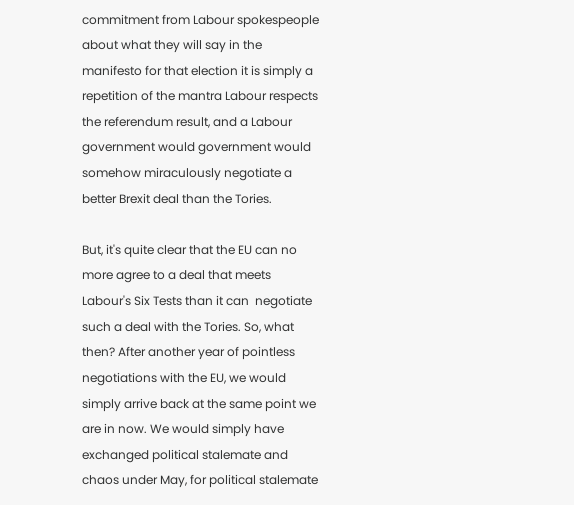commitment from Labour spokespeople about what they will say in the manifesto for that election it is simply a repetition of the mantra Labour respects the referendum result, and a Labour government would government would somehow miraculously negotiate a better Brexit deal than the Tories.

But, it's quite clear that the EU can no more agree to a deal that meets Labour's Six Tests than it can  negotiate such a deal with the Tories. So, what then? After another year of pointless negotiations with the EU, we would simply arrive back at the same point we are in now. We would simply have exchanged political stalemate and chaos under May, for political stalemate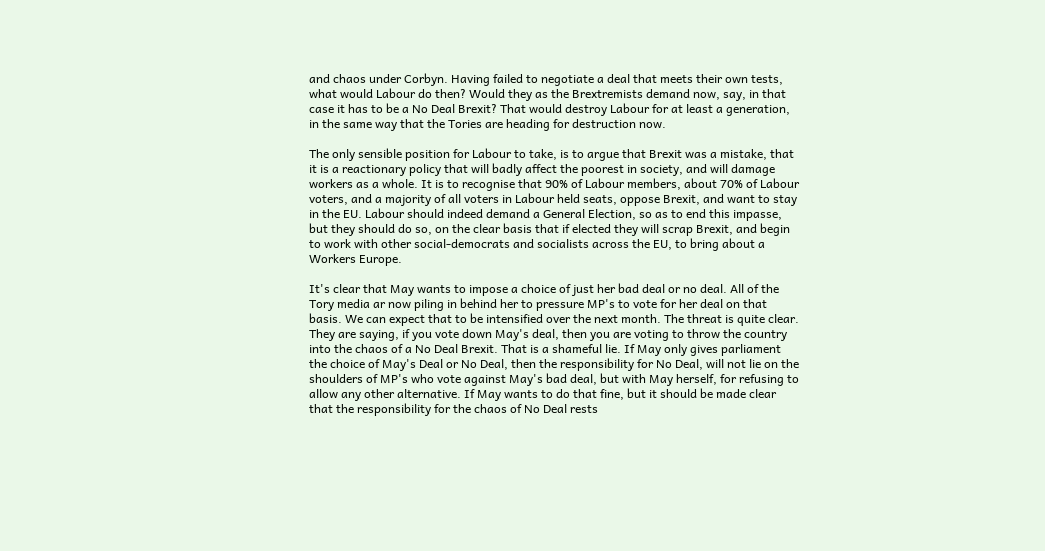and chaos under Corbyn. Having failed to negotiate a deal that meets their own tests, what would Labour do then? Would they as the Brextremists demand now, say, in that case it has to be a No Deal Brexit? That would destroy Labour for at least a generation, in the same way that the Tories are heading for destruction now.

The only sensible position for Labour to take, is to argue that Brexit was a mistake, that it is a reactionary policy that will badly affect the poorest in society, and will damage workers as a whole. It is to recognise that 90% of Labour members, about 70% of Labour voters, and a majority of all voters in Labour held seats, oppose Brexit, and want to stay in the EU. Labour should indeed demand a General Election, so as to end this impasse, but they should do so, on the clear basis that if elected they will scrap Brexit, and begin to work with other social-democrats and socialists across the EU, to bring about a Workers Europe.

It's clear that May wants to impose a choice of just her bad deal or no deal. All of the Tory media ar now piling in behind her to pressure MP's to vote for her deal on that basis. We can expect that to be intensified over the next month. The threat is quite clear. They are saying, if you vote down May's deal, then you are voting to throw the country into the chaos of a No Deal Brexit. That is a shameful lie. If May only gives parliament the choice of May's Deal or No Deal, then the responsibility for No Deal, will not lie on the shoulders of MP's who vote against May's bad deal, but with May herself, for refusing to allow any other alternative. If May wants to do that fine, but it should be made clear that the responsibility for the chaos of No Deal rests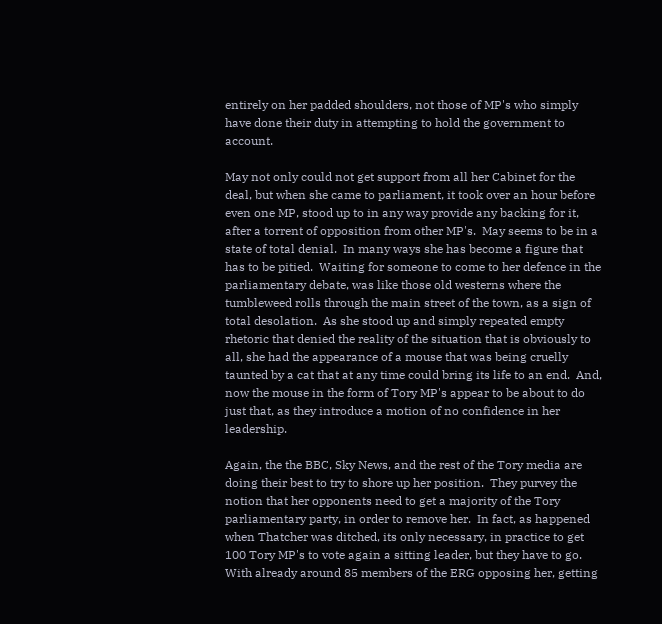entirely on her padded shoulders, not those of MP's who simply have done their duty in attempting to hold the government to account.

May not only could not get support from all her Cabinet for the deal, but when she came to parliament, it took over an hour before even one MP, stood up to in any way provide any backing for it, after a torrent of opposition from other MP's.  May seems to be in a state of total denial.  In many ways she has become a figure that has to be pitied.  Waiting for someone to come to her defence in the parliamentary debate, was like those old westerns where the tumbleweed rolls through the main street of the town, as a sign of total desolation.  As she stood up and simply repeated empty rhetoric that denied the reality of the situation that is obviously to all, she had the appearance of a mouse that was being cruelly taunted by a cat that at any time could bring its life to an end.  And, now the mouse in the form of Tory MP's appear to be about to do just that, as they introduce a motion of no confidence in her leadership.

Again, the the BBC, Sky News, and the rest of the Tory media are doing their best to try to shore up her position.  They purvey the notion that her opponents need to get a majority of the Tory parliamentary party, in order to remove her.  In fact, as happened when Thatcher was ditched, its only necessary, in practice to get 100 Tory MP's to vote again a sitting leader, but they have to go.   With already around 85 members of the ERG opposing her, getting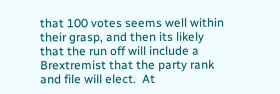that 100 votes seems well within their grasp, and then its likely that the run off will include a Brextremist that the party rank and file will elect.  At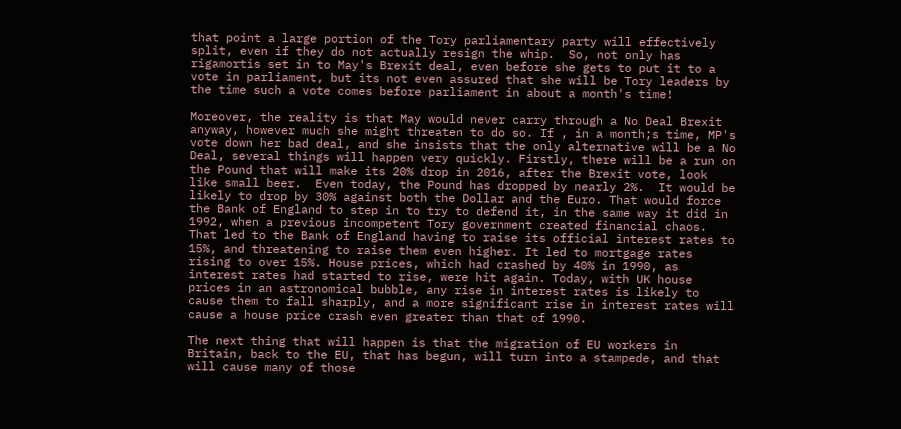that point a large portion of the Tory parliamentary party will effectively split, even if they do not actually resign the whip.  So, not only has rigamortis set in to May's Brexit deal, even before she gets to put it to a vote in parliament, but its not even assured that she will be Tory leaders by the time such a vote comes before parliament in about a month's time!

Moreover, the reality is that May would never carry through a No Deal Brexit anyway, however much she might threaten to do so. If , in a month;s time, MP's vote down her bad deal, and she insists that the only alternative will be a No Deal, several things will happen very quickly. Firstly, there will be a run on the Pound that will make its 20% drop in 2016, after the Brexit vote, look like small beer.  Even today, the Pound has dropped by nearly 2%.  It would be likely to drop by 30% against both the Dollar and the Euro. That would force the Bank of England to step in to try to defend it, in the same way it did in 1992, when a previous incompetent Tory government created financial chaos. That led to the Bank of England having to raise its official interest rates to 15%, and threatening to raise them even higher. It led to mortgage rates rising to over 15%. House prices, which had crashed by 40% in 1990, as interest rates had started to rise, were hit again. Today, with UK house prices in an astronomical bubble, any rise in interest rates is likely to cause them to fall sharply, and a more significant rise in interest rates will cause a house price crash even greater than that of 1990.

The next thing that will happen is that the migration of EU workers in Britain, back to the EU, that has begun, will turn into a stampede, and that will cause many of those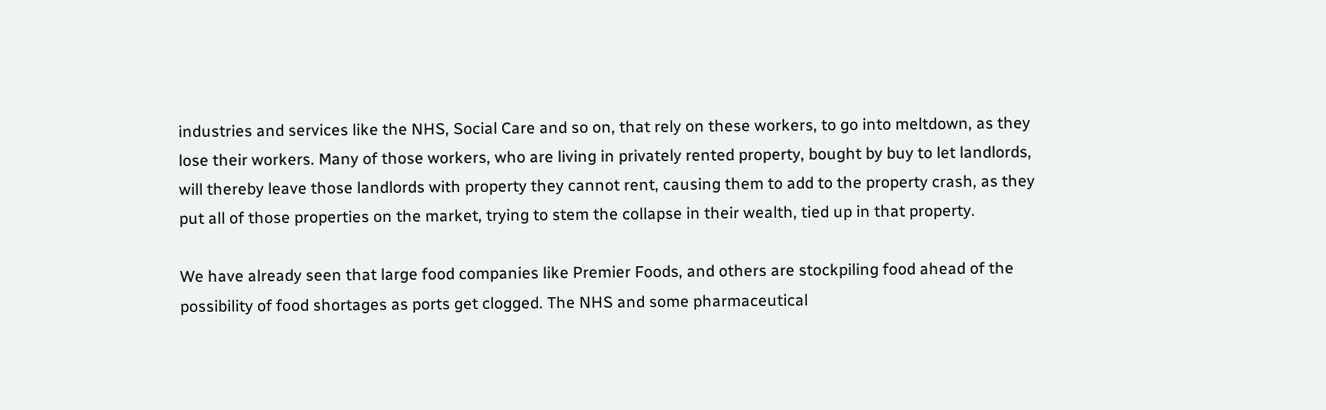industries and services like the NHS, Social Care and so on, that rely on these workers, to go into meltdown, as they lose their workers. Many of those workers, who are living in privately rented property, bought by buy to let landlords, will thereby leave those landlords with property they cannot rent, causing them to add to the property crash, as they put all of those properties on the market, trying to stem the collapse in their wealth, tied up in that property.

We have already seen that large food companies like Premier Foods, and others are stockpiling food ahead of the possibility of food shortages as ports get clogged. The NHS and some pharmaceutical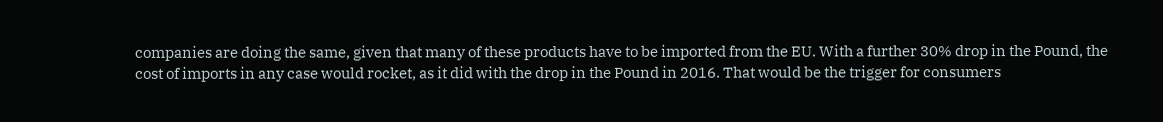companies are doing the same, given that many of these products have to be imported from the EU. With a further 30% drop in the Pound, the cost of imports in any case would rocket, as it did with the drop in the Pound in 2016. That would be the trigger for consumers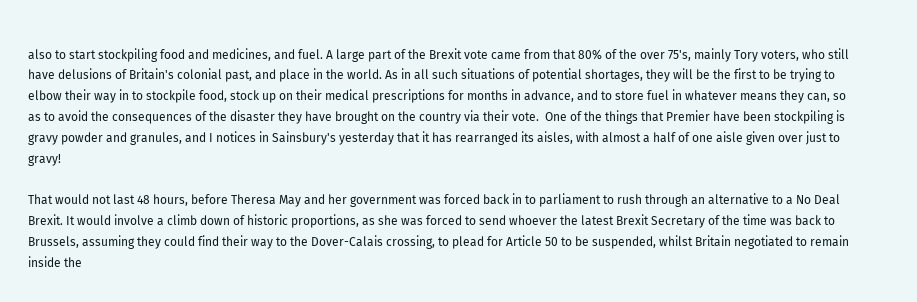also to start stockpiling food and medicines, and fuel. A large part of the Brexit vote came from that 80% of the over 75's, mainly Tory voters, who still have delusions of Britain's colonial past, and place in the world. As in all such situations of potential shortages, they will be the first to be trying to elbow their way in to stockpile food, stock up on their medical prescriptions for months in advance, and to store fuel in whatever means they can, so as to avoid the consequences of the disaster they have brought on the country via their vote.  One of the things that Premier have been stockpiling is gravy powder and granules, and I notices in Sainsbury's yesterday that it has rearranged its aisles, with almost a half of one aisle given over just to gravy!

That would not last 48 hours, before Theresa May and her government was forced back in to parliament to rush through an alternative to a No Deal Brexit. It would involve a climb down of historic proportions, as she was forced to send whoever the latest Brexit Secretary of the time was back to Brussels, assuming they could find their way to the Dover-Calais crossing, to plead for Article 50 to be suspended, whilst Britain negotiated to remain inside the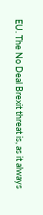EU. The No Deal Brexit threat is, as it always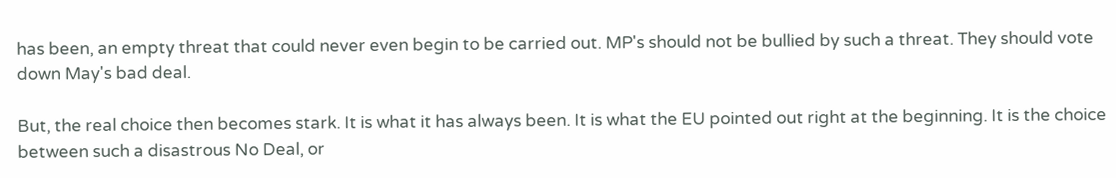has been, an empty threat that could never even begin to be carried out. MP's should not be bullied by such a threat. They should vote down May's bad deal.

But, the real choice then becomes stark. It is what it has always been. It is what the EU pointed out right at the beginning. It is the choice between such a disastrous No Deal, or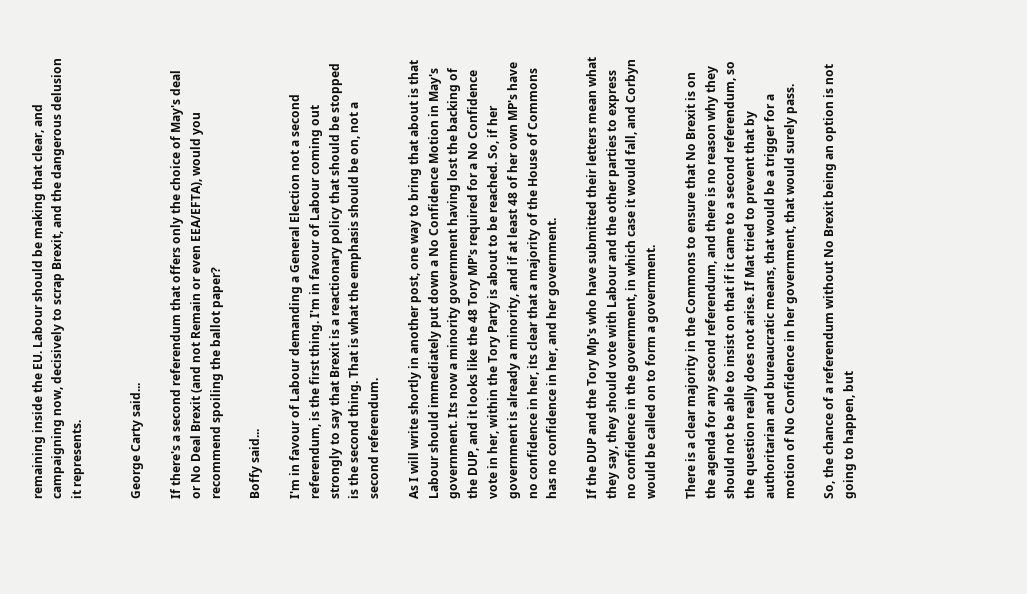remaining inside the EU. Labour should be making that clear, and campaigning now, decisively to scrap Brexit, and the dangerous delusion it represents.


George Carty said...

If there's a second referendum that offers only the choice of May's deal or No Deal Brexit (and not Remain or even EEA/EFTA), would you recommend spoiling the ballot paper?

Boffy said...

I'm in favour of Labour demanding a General Election not a second referendum, is the first thing. I'm in favour of Labour coming out strongly to say that Brexit is a reactionary policy that should be stopped is the second thing. That is what the emphasis should be on, not a second referendum.

As I will write shortly in another post, one way to bring that about is that Labour should immediately put down a No Confidence Motion in May's government. Its now a minority government having lost the backing of the DUP, and it looks like the 48 Tory MP's required for a No Confidence vote in her, within the Tory Party is about to be reached. So, if her government is already a minority, and if at least 48 of her own MP's have no confidence in her, its clear that a majority of the House of Commons has no confidence in her, and her government.

If the DUP and the Tory Mp's who have submitted their letters mean what they say, they should vote with Labour and the other parties to express no confidence in the government, in which case it would fall, and Corbyn would be called on to form a government.

There is a clear majority in the Commons to ensure that No Brexit is on the agenda for any second referendum, and there is no reason why they should not be able to insist on that if it came to a second referendum, so the question really does not arise. If Mat tried to prevent that by authoritarian and bureaucratic means, that would be a trigger for a motion of No Confidence in her government, that would surely pass.

So, the chance of a referendum without No Brexit being an option is not going to happen, but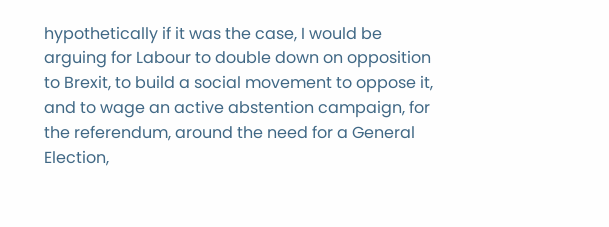hypothetically if it was the case, I would be arguing for Labour to double down on opposition to Brexit, to build a social movement to oppose it, and to wage an active abstention campaign, for the referendum, around the need for a General Election,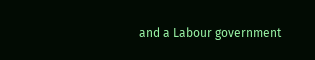and a Labour government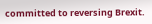committed to reversing Brexit.